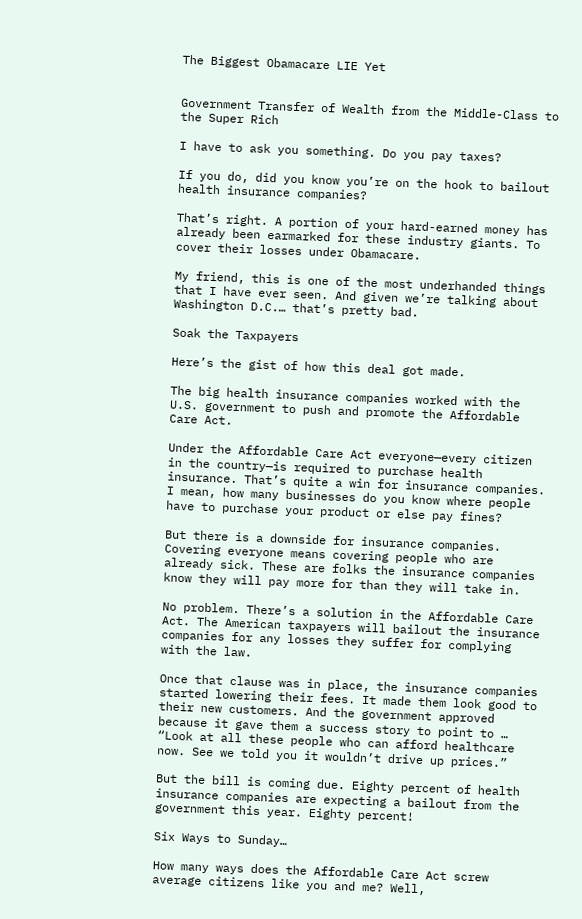The Biggest Obamacare LIE Yet


Government Transfer of Wealth from the Middle-Class to the Super Rich

I have to ask you something. Do you pay taxes?

If you do, did you know you’re on the hook to bailout health insurance companies?

That’s right. A portion of your hard-earned money has already been earmarked for these industry giants. To cover their losses under Obamacare.

My friend, this is one of the most underhanded things that I have ever seen. And given we’re talking about Washington D.C.… that’s pretty bad.

Soak the Taxpayers

Here’s the gist of how this deal got made.

The big health insurance companies worked with the U.S. government to push and promote the Affordable Care Act.

Under the Affordable Care Act everyone—every citizen in the country—is required to purchase health insurance. That’s quite a win for insurance companies. I mean, how many businesses do you know where people have to purchase your product or else pay fines?

But there is a downside for insurance companies. Covering everyone means covering people who are already sick. These are folks the insurance companies know they will pay more for than they will take in.

No problem. There’s a solution in the Affordable Care Act. The American taxpayers will bailout the insurance companies for any losses they suffer for complying with the law.

Once that clause was in place, the insurance companies started lowering their fees. It made them look good to their new customers. And the government approved because it gave them a success story to point to … “Look at all these people who can afford healthcare now. See we told you it wouldn’t drive up prices.”

But the bill is coming due. Eighty percent of health insurance companies are expecting a bailout from the government this year. Eighty percent!

Six Ways to Sunday…

How many ways does the Affordable Care Act screw average citizens like you and me? Well,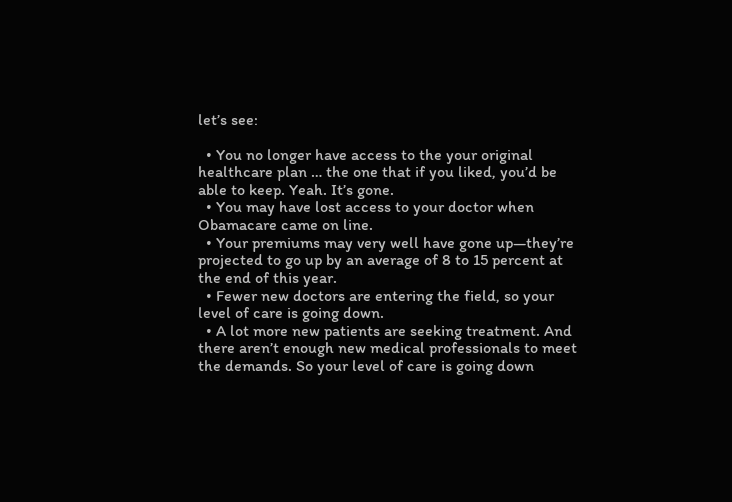let’s see:

  • You no longer have access to the your original healthcare plan … the one that if you liked, you’d be able to keep. Yeah. It’s gone.
  • You may have lost access to your doctor when Obamacare came on line.
  • Your premiums may very well have gone up—they’re projected to go up by an average of 8 to 15 percent at the end of this year.
  • Fewer new doctors are entering the field, so your level of care is going down.
  • A lot more new patients are seeking treatment. And there aren’t enough new medical professionals to meet the demands. So your level of care is going down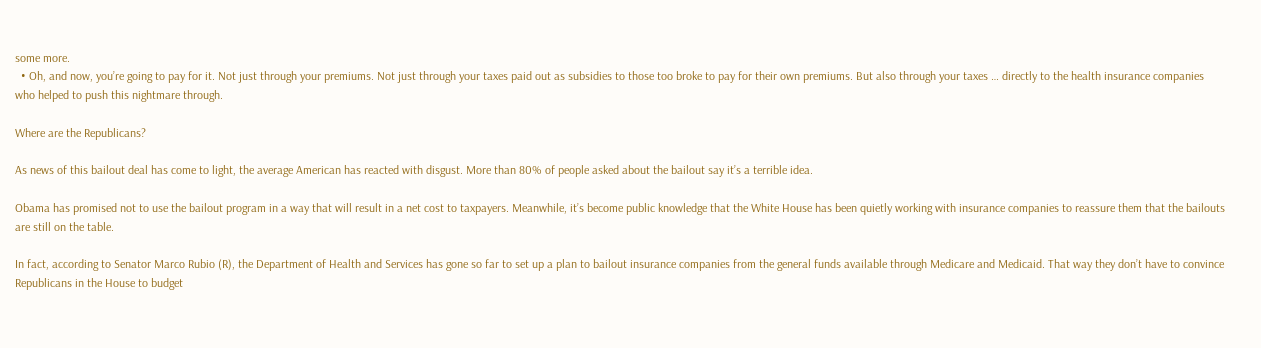some more.
  • Oh, and now, you’re going to pay for it. Not just through your premiums. Not just through your taxes paid out as subsidies to those too broke to pay for their own premiums. But also through your taxes … directly to the health insurance companies who helped to push this nightmare through.

Where are the Republicans?

As news of this bailout deal has come to light, the average American has reacted with disgust. More than 80% of people asked about the bailout say it’s a terrible idea.

Obama has promised not to use the bailout program in a way that will result in a net cost to taxpayers. Meanwhile, it’s become public knowledge that the White House has been quietly working with insurance companies to reassure them that the bailouts are still on the table.

In fact, according to Senator Marco Rubio (R), the Department of Health and Services has gone so far to set up a plan to bailout insurance companies from the general funds available through Medicare and Medicaid. That way they don’t have to convince Republicans in the House to budget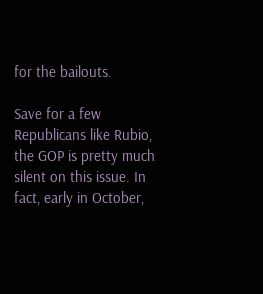for the bailouts.

Save for a few Republicans like Rubio, the GOP is pretty much silent on this issue. In fact, early in October,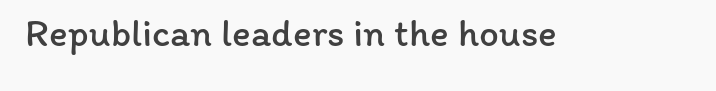Republican leaders in the house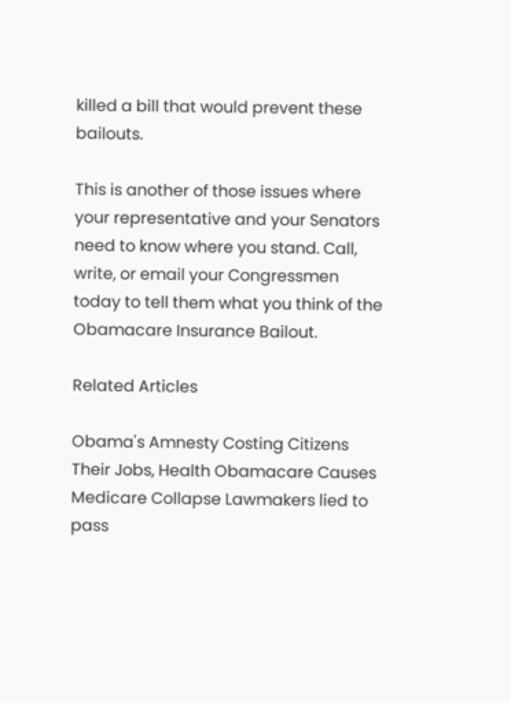killed a bill that would prevent these bailouts.

This is another of those issues where your representative and your Senators need to know where you stand. Call, write, or email your Congressmen today to tell them what you think of the Obamacare Insurance Bailout.

Related Articles

Obama's Amnesty Costing Citizens Their Jobs, Health Obamacare Causes Medicare Collapse Lawmakers lied to pass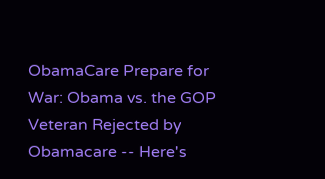ObamaCare Prepare for War: Obama vs. the GOP Veteran Rejected by Obamacare -- Here's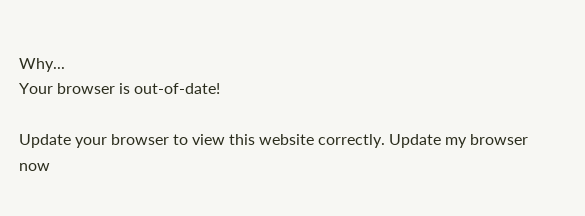Why...
Your browser is out-of-date!

Update your browser to view this website correctly. Update my browser now